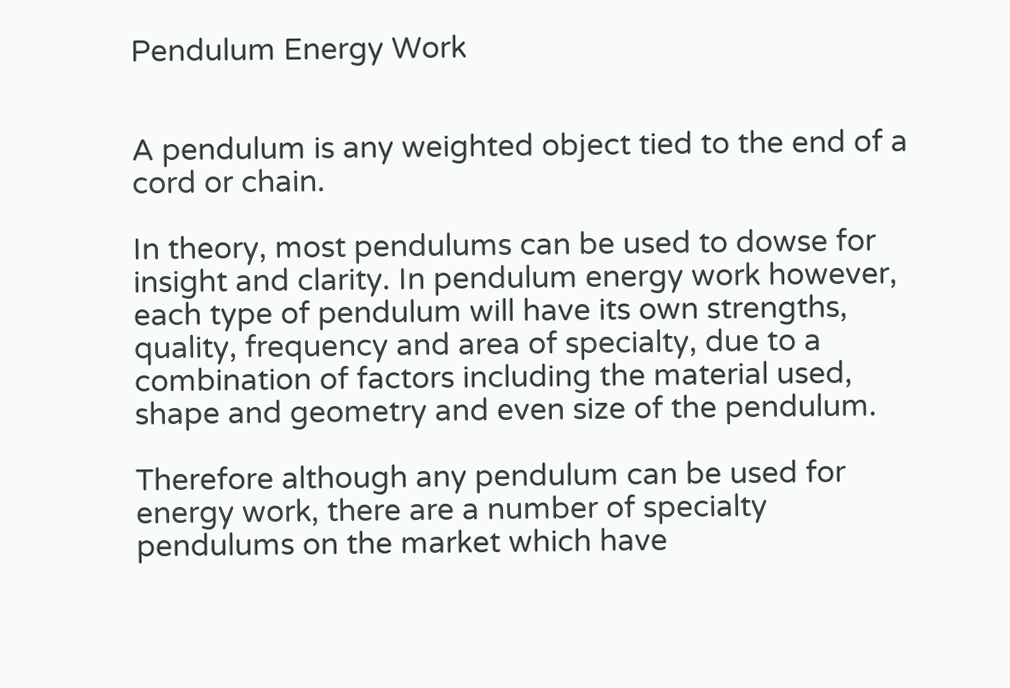Pendulum Energy Work


A pendulum is any weighted object tied to the end of a cord or chain.

In theory, most pendulums can be used to dowse for insight and clarity. In pendulum energy work however, each type of pendulum will have its own strengths, quality, frequency and area of specialty, due to a combination of factors including the material used, shape and geometry and even size of the pendulum.

Therefore although any pendulum can be used for energy work, there are a number of specialty pendulums on the market which have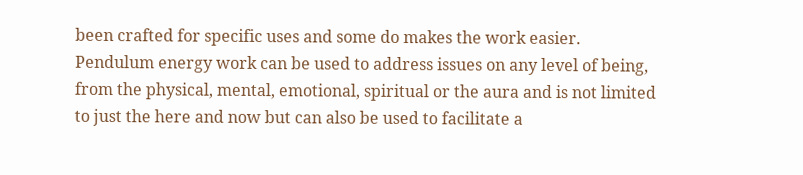been crafted for specific uses and some do makes the work easier.
Pendulum energy work can be used to address issues on any level of being, from the physical, mental, emotional, spiritual or the aura and is not limited to just the here and now but can also be used to facilitate a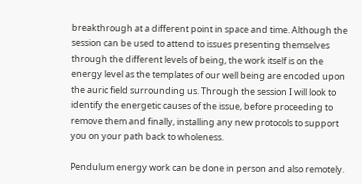breakthrough at a different point in space and time. Although the session can be used to attend to issues presenting themselves through the different levels of being, the work itself is on the energy level as the templates of our well being are encoded upon the auric field surrounding us. Through the session I will look to identify the energetic causes of the issue, before proceeding to remove them and finally, installing any new protocols to support you on your path back to wholeness.

Pendulum energy work can be done in person and also remotely.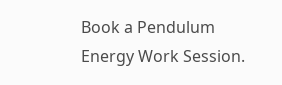Book a Pendulum Energy Work Session.